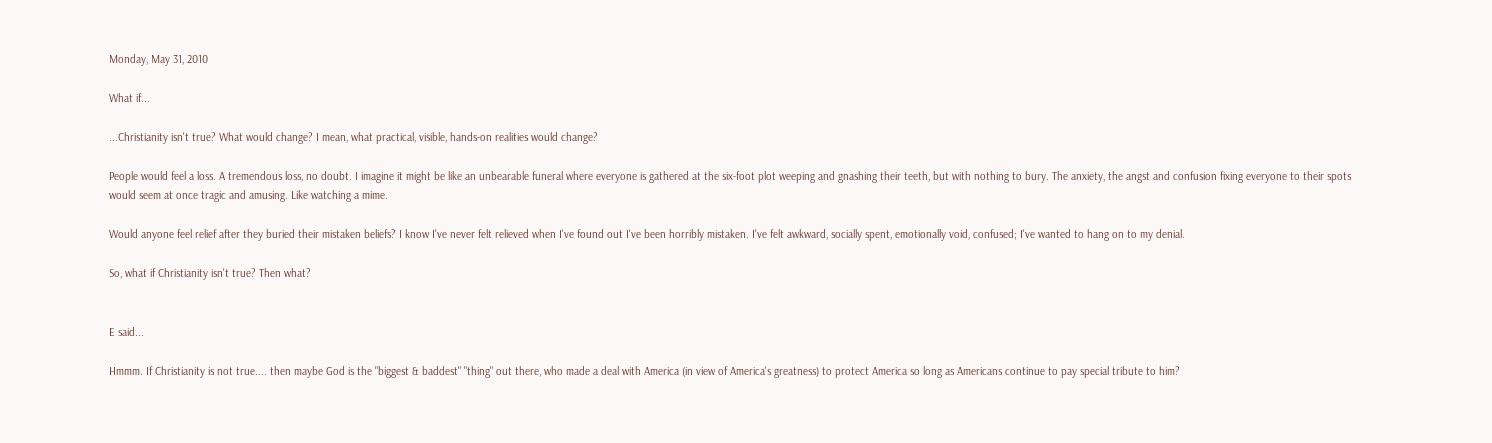Monday, May 31, 2010

What if...

...Christianity isn't true? What would change? I mean, what practical, visible, hands-on realities would change?

People would feel a loss. A tremendous loss, no doubt. I imagine it might be like an unbearable funeral where everyone is gathered at the six-foot plot weeping and gnashing their teeth, but with nothing to bury. The anxiety, the angst and confusion fixing everyone to their spots would seem at once tragic and amusing. Like watching a mime.

Would anyone feel relief after they buried their mistaken beliefs? I know I've never felt relieved when I've found out I've been horribly mistaken. I've felt awkward, socially spent, emotionally void, confused; I've wanted to hang on to my denial.

So, what if Christianity isn't true? Then what?


E said...

Hmmm. If Christianity is not true.... then maybe God is the "biggest & baddest" "thing" out there, who made a deal with America (in view of America's greatness) to protect America so long as Americans continue to pay special tribute to him?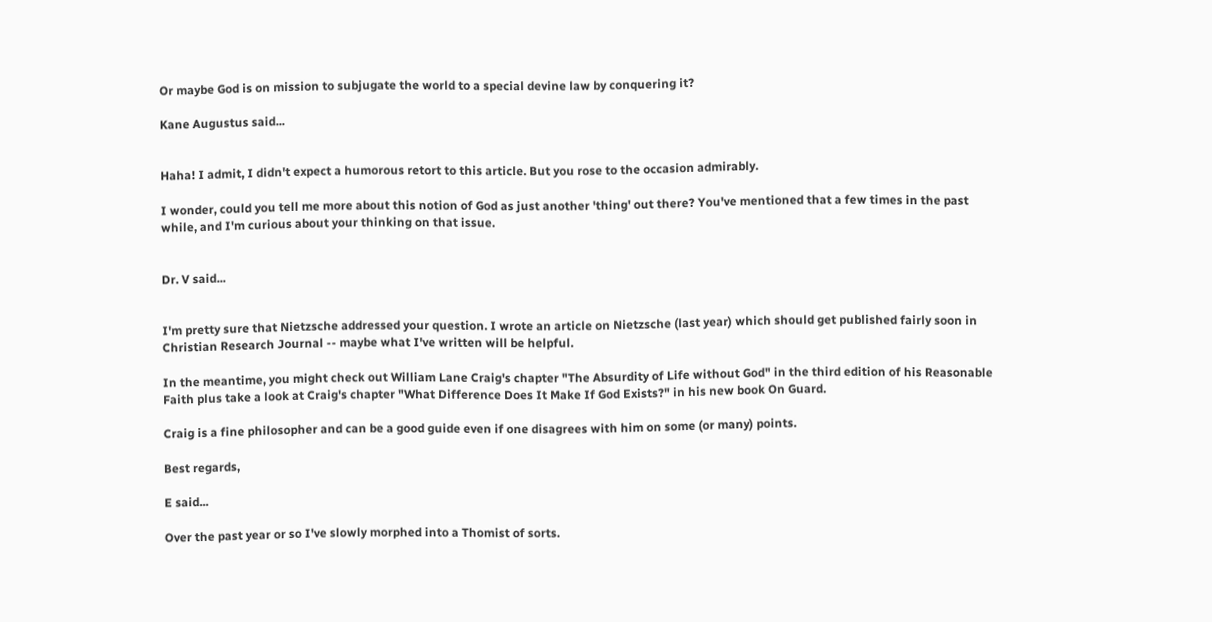Or maybe God is on mission to subjugate the world to a special devine law by conquering it?

Kane Augustus said...


Haha! I admit, I didn't expect a humorous retort to this article. But you rose to the occasion admirably.

I wonder, could you tell me more about this notion of God as just another 'thing' out there? You've mentioned that a few times in the past while, and I'm curious about your thinking on that issue.


Dr. V said...


I'm pretty sure that Nietzsche addressed your question. I wrote an article on Nietzsche (last year) which should get published fairly soon in Christian Research Journal -- maybe what I've written will be helpful.

In the meantime, you might check out William Lane Craig's chapter "The Absurdity of Life without God" in the third edition of his Reasonable Faith plus take a look at Craig's chapter "What Difference Does It Make If God Exists?" in his new book On Guard.

Craig is a fine philosopher and can be a good guide even if one disagrees with him on some (or many) points.

Best regards,

E said...

Over the past year or so I've slowly morphed into a Thomist of sorts.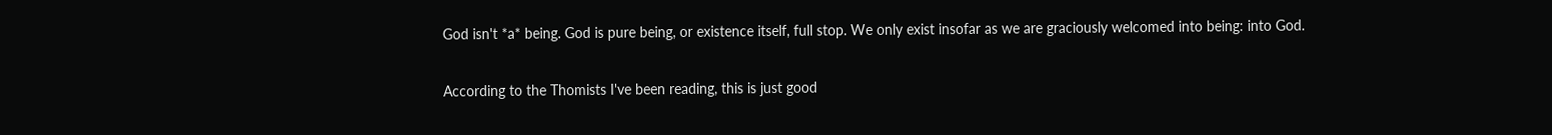God isn't *a* being. God is pure being, or existence itself, full stop. We only exist insofar as we are graciously welcomed into being: into God.

According to the Thomists I've been reading, this is just good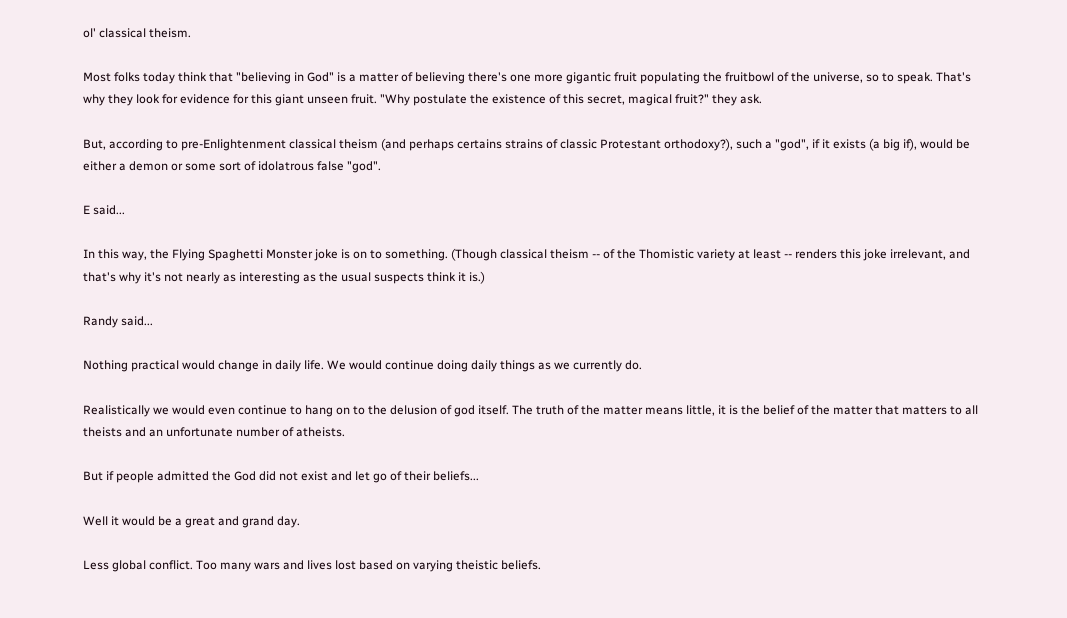ol' classical theism.

Most folks today think that "believing in God" is a matter of believing there's one more gigantic fruit populating the fruitbowl of the universe, so to speak. That's why they look for evidence for this giant unseen fruit. "Why postulate the existence of this secret, magical fruit?" they ask.

But, according to pre-Enlightenment classical theism (and perhaps certains strains of classic Protestant orthodoxy?), such a "god", if it exists (a big if), would be either a demon or some sort of idolatrous false "god".

E said...

In this way, the Flying Spaghetti Monster joke is on to something. (Though classical theism -- of the Thomistic variety at least -- renders this joke irrelevant, and that's why it's not nearly as interesting as the usual suspects think it is.)

Randy said...

Nothing practical would change in daily life. We would continue doing daily things as we currently do.

Realistically we would even continue to hang on to the delusion of god itself. The truth of the matter means little, it is the belief of the matter that matters to all theists and an unfortunate number of atheists.

But if people admitted the God did not exist and let go of their beliefs...

Well it would be a great and grand day.

Less global conflict. Too many wars and lives lost based on varying theistic beliefs.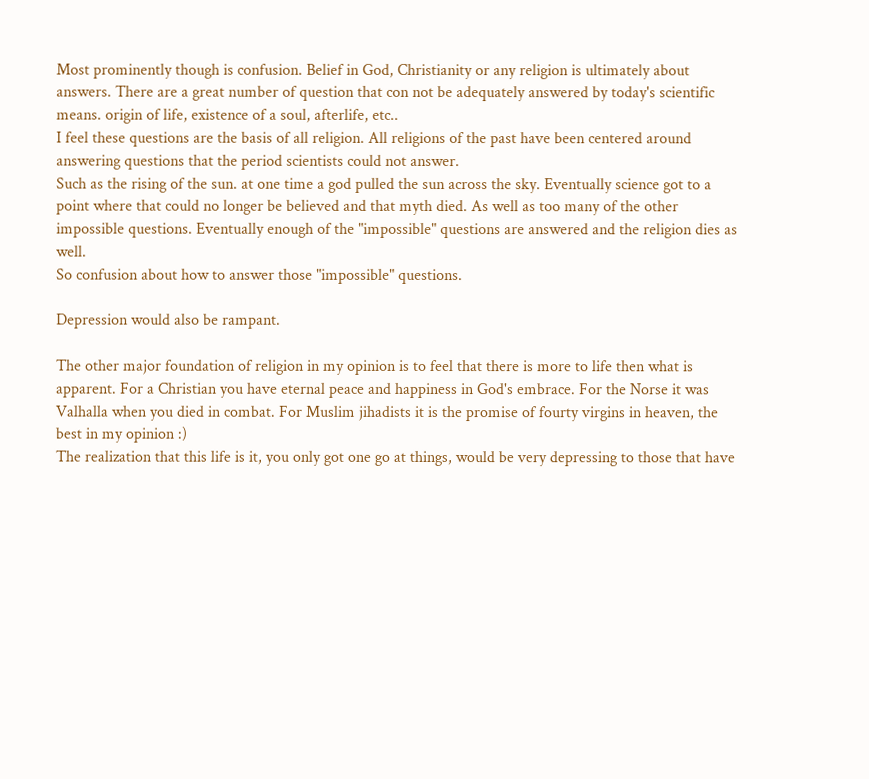Most prominently though is confusion. Belief in God, Christianity or any religion is ultimately about answers. There are a great number of question that con not be adequately answered by today's scientific means. origin of life, existence of a soul, afterlife, etc..
I feel these questions are the basis of all religion. All religions of the past have been centered around answering questions that the period scientists could not answer.
Such as the rising of the sun. at one time a god pulled the sun across the sky. Eventually science got to a point where that could no longer be believed and that myth died. As well as too many of the other impossible questions. Eventually enough of the "impossible" questions are answered and the religion dies as well.
So confusion about how to answer those "impossible" questions.

Depression would also be rampant.

The other major foundation of religion in my opinion is to feel that there is more to life then what is apparent. For a Christian you have eternal peace and happiness in God's embrace. For the Norse it was Valhalla when you died in combat. For Muslim jihadists it is the promise of fourty virgins in heaven, the best in my opinion :)
The realization that this life is it, you only got one go at things, would be very depressing to those that have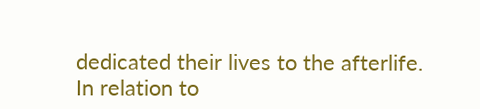dedicated their lives to the afterlife.
In relation to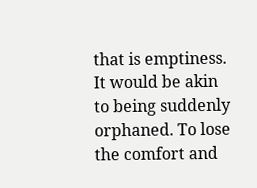that is emptiness. It would be akin to being suddenly orphaned. To lose the comfort and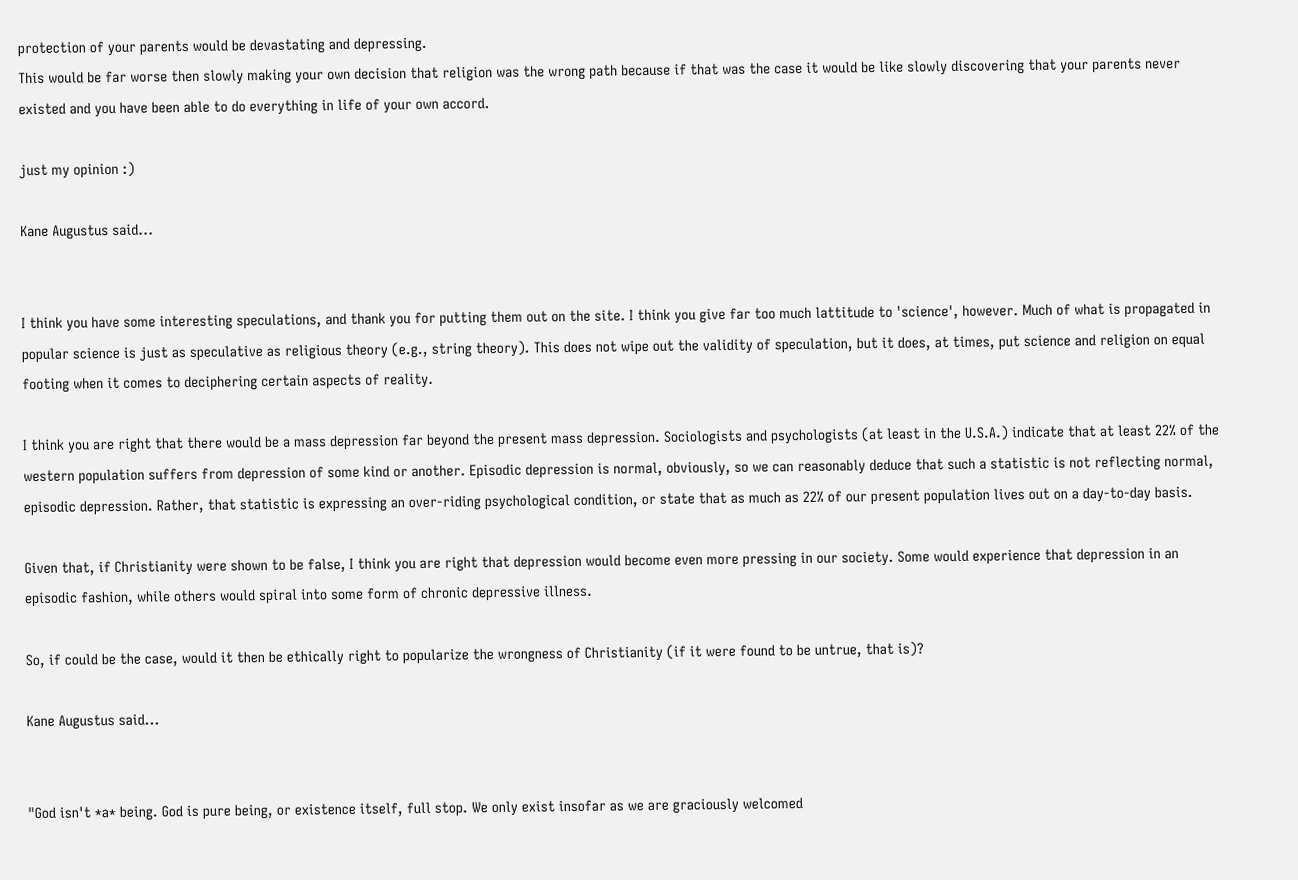protection of your parents would be devastating and depressing.
This would be far worse then slowly making your own decision that religion was the wrong path because if that was the case it would be like slowly discovering that your parents never existed and you have been able to do everything in life of your own accord.

just my opinion :)

Kane Augustus said...


I think you have some interesting speculations, and thank you for putting them out on the site. I think you give far too much lattitude to 'science', however. Much of what is propagated in popular science is just as speculative as religious theory (e.g., string theory). This does not wipe out the validity of speculation, but it does, at times, put science and religion on equal footing when it comes to deciphering certain aspects of reality.

I think you are right that there would be a mass depression far beyond the present mass depression. Sociologists and psychologists (at least in the U.S.A.) indicate that at least 22% of the western population suffers from depression of some kind or another. Episodic depression is normal, obviously, so we can reasonably deduce that such a statistic is not reflecting normal, episodic depression. Rather, that statistic is expressing an over-riding psychological condition, or state that as much as 22% of our present population lives out on a day-to-day basis.

Given that, if Christianity were shown to be false, I think you are right that depression would become even more pressing in our society. Some would experience that depression in an episodic fashion, while others would spiral into some form of chronic depressive illness.

So, if could be the case, would it then be ethically right to popularize the wrongness of Christianity (if it were found to be untrue, that is)?

Kane Augustus said...


"God isn't *a* being. God is pure being, or existence itself, full stop. We only exist insofar as we are graciously welcomed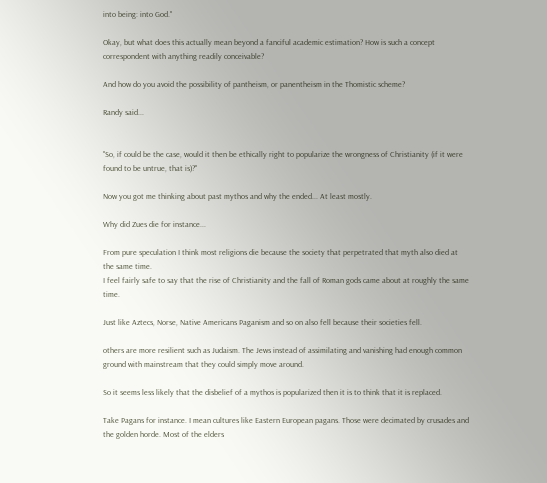into being: into God."

Okay, but what does this actually mean beyond a fanciful academic estimation? How is such a concept correspondent with anything readily conceivable?

And how do you avoid the possibility of pantheism, or panentheism in the Thomistic scheme?

Randy said...


"So, if could be the case, would it then be ethically right to popularize the wrongness of Christianity (if it were found to be untrue, that is)?"

Now you got me thinking about past mythos and why the ended... At least mostly.

Why did Zues die for instance...

From pure speculation I think most religions die because the society that perpetrated that myth also died at the same time.
I feel fairly safe to say that the rise of Christianity and the fall of Roman gods came about at roughly the same time.

Just like Aztecs, Norse, Native Americans Paganism and so on also fell because their societies fell.

others are more resilient such as Judaism. The Jews instead of assimilating and vanishing had enough common ground with mainstream that they could simply move around.

So it seems less likely that the disbelief of a mythos is popularized then it is to think that it is replaced.

Take Pagans for instance. I mean cultures like Eastern European pagans. Those were decimated by crusades and the golden horde. Most of the elders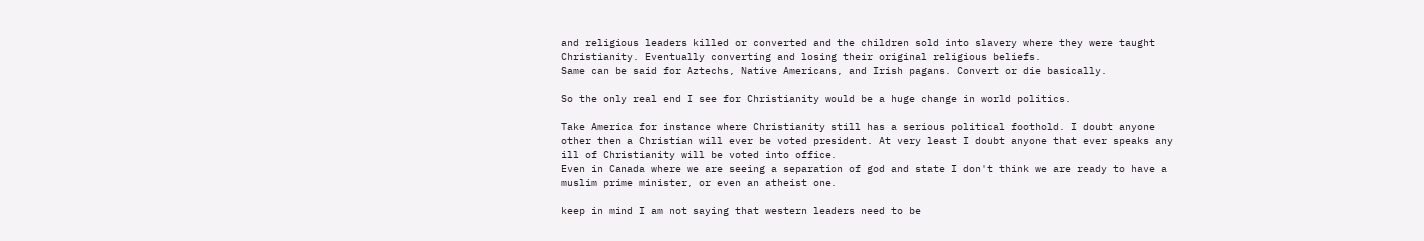and religious leaders killed or converted and the children sold into slavery where they were taught Christianity. Eventually converting and losing their original religious beliefs.
Same can be said for Aztechs, Native Americans, and Irish pagans. Convert or die basically.

So the only real end I see for Christianity would be a huge change in world politics.

Take America for instance where Christianity still has a serious political foothold. I doubt anyone other then a Christian will ever be voted president. At very least I doubt anyone that ever speaks any ill of Christianity will be voted into office.
Even in Canada where we are seeing a separation of god and state I don't think we are ready to have a muslim prime minister, or even an atheist one.

keep in mind I am not saying that western leaders need to be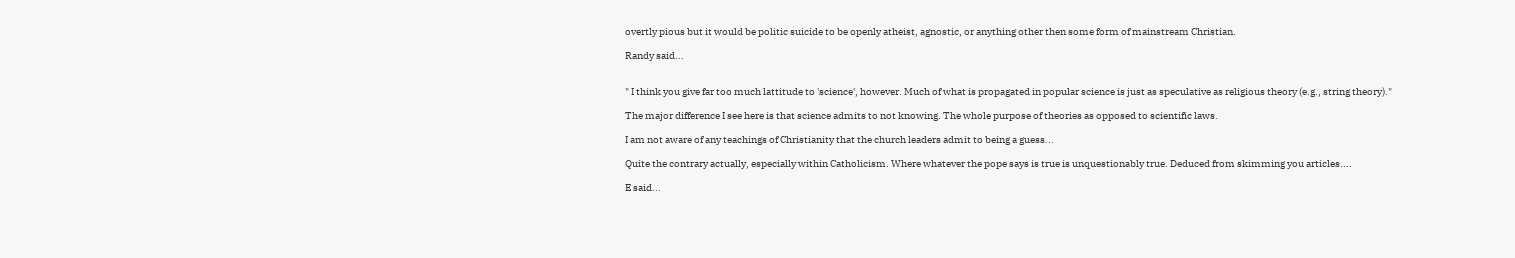overtly pious but it would be politic suicide to be openly atheist, agnostic, or anything other then some form of mainstream Christian.

Randy said...


" I think you give far too much lattitude to 'science', however. Much of what is propagated in popular science is just as speculative as religious theory (e.g., string theory)."

The major difference I see here is that science admits to not knowing. The whole purpose of theories as opposed to scientific laws.

I am not aware of any teachings of Christianity that the church leaders admit to being a guess...

Quite the contrary actually, especially within Catholicism. Where whatever the pope says is true is unquestionably true. Deduced from skimming you articles....

E said...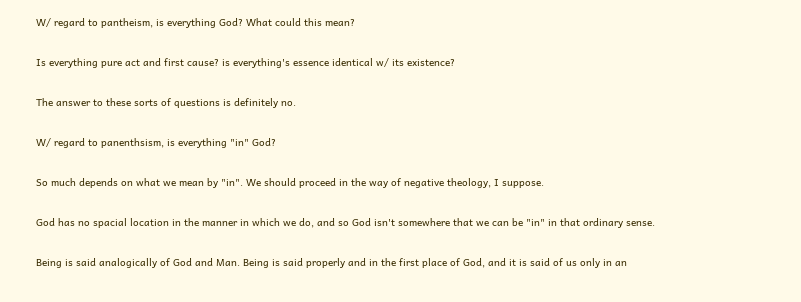W/ regard to pantheism, is everything God? What could this mean?

Is everything pure act and first cause? is everything's essence identical w/ its existence?

The answer to these sorts of questions is definitely no.

W/ regard to panenthsism, is everything "in" God?

So much depends on what we mean by "in". We should proceed in the way of negative theology, I suppose.

God has no spacial location in the manner in which we do, and so God isn't somewhere that we can be "in" in that ordinary sense.

Being is said analogically of God and Man. Being is said properly and in the first place of God, and it is said of us only in an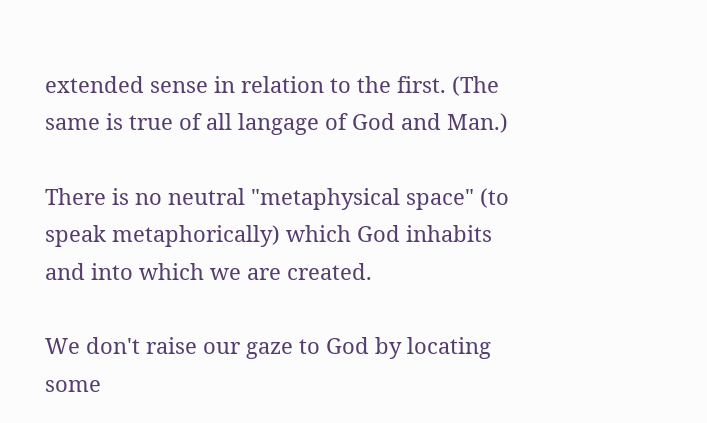extended sense in relation to the first. (The same is true of all langage of God and Man.)

There is no neutral "metaphysical space" (to speak metaphorically) which God inhabits and into which we are created.

We don't raise our gaze to God by locating some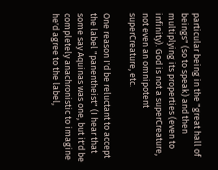particular being in the "great hall of beings" (so to speak) and then multiplying its properties (even to infinity). God is not a superCreature, not even an omnipotent superCreature, etc.

One reason I'd be reluctant to accept the label "panentheist" (I hear that some say Aquinas was one, but it'd be completely anachronistic to imagine he'd agree to the label,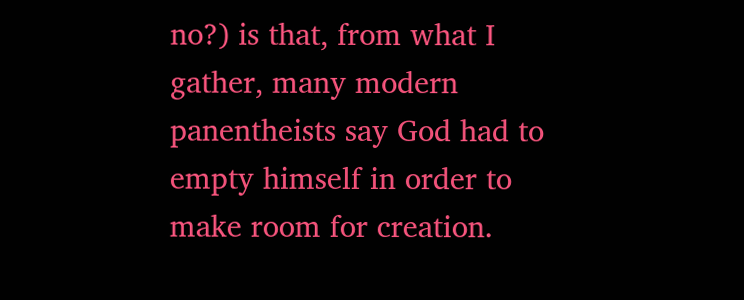no?) is that, from what I gather, many modern panentheists say God had to empty himself in order to make room for creation.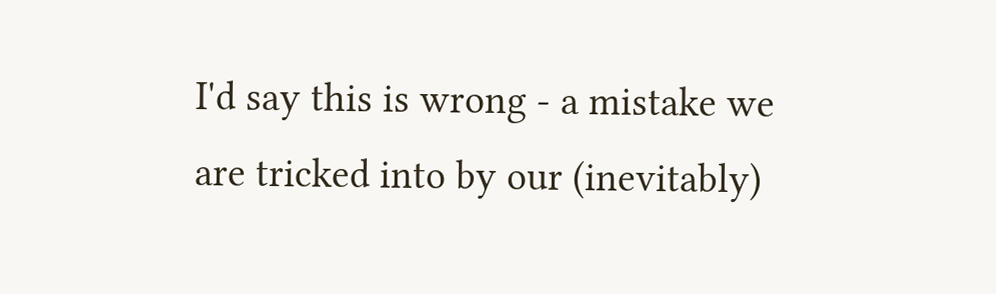I'd say this is wrong - a mistake we are tricked into by our (inevitably)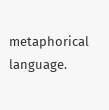metaphorical language.